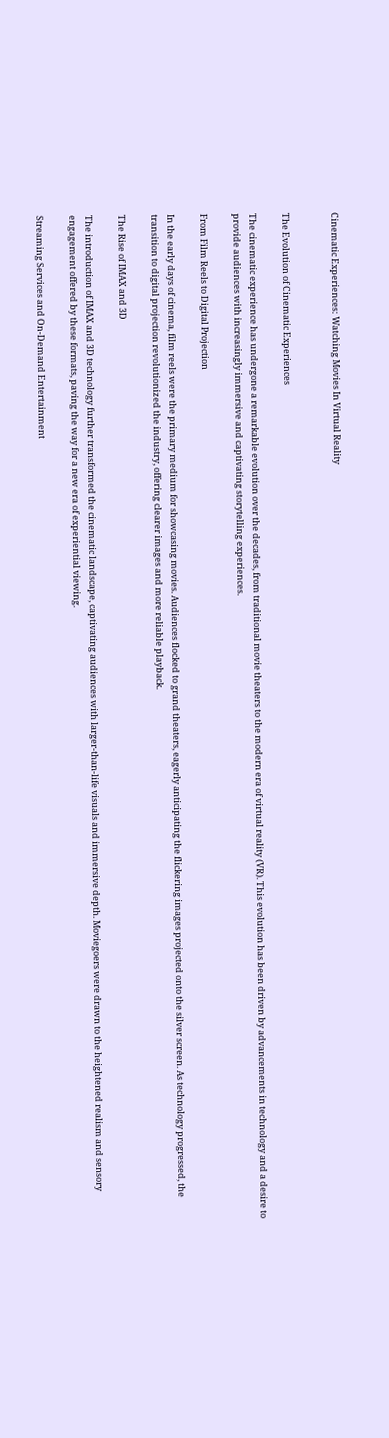Cinematic Experiences: Watching Movies In Virtual Reality


The Evolution of Cinematic Experiences

The cinematic experience has undergone a remarkable evolution over the decades, from traditional movie theaters to the modern era of virtual reality (VR). This evolution has been driven by advancements in technology and a desire to provide audiences with increasingly immersive and captivating storytelling experiences.

From Film Reels to Digital Projection

In the early days of cinema, film reels were the primary medium for showcasing movies. Audiences flocked to grand theaters, eagerly anticipating the flickering images projected onto the silver screen. As technology progressed, the transition to digital projection revolutionized the industry, offering clearer images and more reliable playback.

The Rise of IMAX and 3D

The introduction of IMAX and 3D technology further transformed the cinematic landscape, captivating audiences with larger-than-life visuals and immersive depth. Moviegoers were drawn to the heightened realism and sensory engagement offered by these formats, paving the way for a new era of experiential viewing.

Streaming Services and On-Demand Entertainment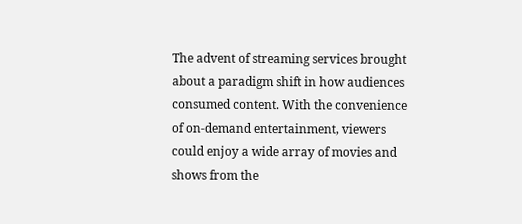The advent of streaming services brought about a paradigm shift in how audiences consumed content. With the convenience of on-demand entertainment, viewers could enjoy a wide array of movies and shows from the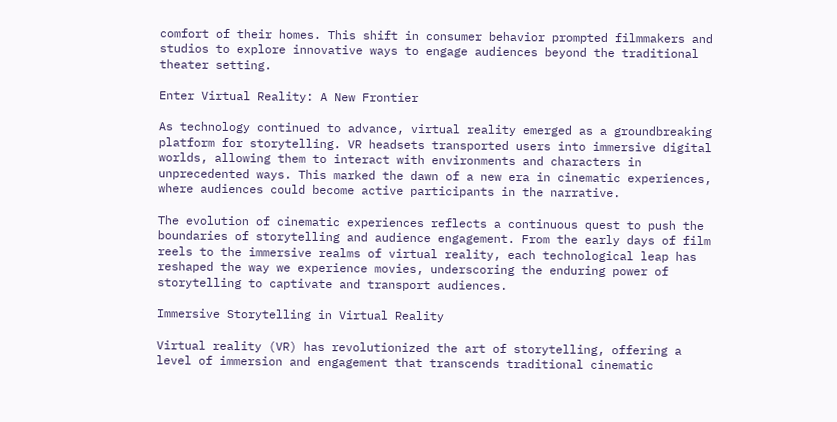comfort of their homes. This shift in consumer behavior prompted filmmakers and studios to explore innovative ways to engage audiences beyond the traditional theater setting.

Enter Virtual Reality: A New Frontier

As technology continued to advance, virtual reality emerged as a groundbreaking platform for storytelling. VR headsets transported users into immersive digital worlds, allowing them to interact with environments and characters in unprecedented ways. This marked the dawn of a new era in cinematic experiences, where audiences could become active participants in the narrative.

The evolution of cinematic experiences reflects a continuous quest to push the boundaries of storytelling and audience engagement. From the early days of film reels to the immersive realms of virtual reality, each technological leap has reshaped the way we experience movies, underscoring the enduring power of storytelling to captivate and transport audiences.

Immersive Storytelling in Virtual Reality

Virtual reality (VR) has revolutionized the art of storytelling, offering a level of immersion and engagement that transcends traditional cinematic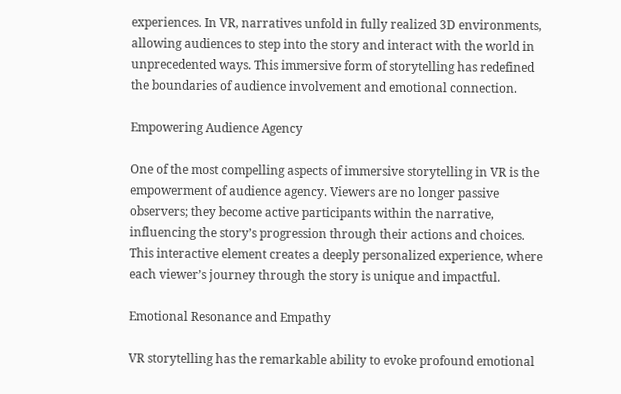experiences. In VR, narratives unfold in fully realized 3D environments, allowing audiences to step into the story and interact with the world in unprecedented ways. This immersive form of storytelling has redefined the boundaries of audience involvement and emotional connection.

Empowering Audience Agency

One of the most compelling aspects of immersive storytelling in VR is the empowerment of audience agency. Viewers are no longer passive observers; they become active participants within the narrative, influencing the story’s progression through their actions and choices. This interactive element creates a deeply personalized experience, where each viewer’s journey through the story is unique and impactful.

Emotional Resonance and Empathy

VR storytelling has the remarkable ability to evoke profound emotional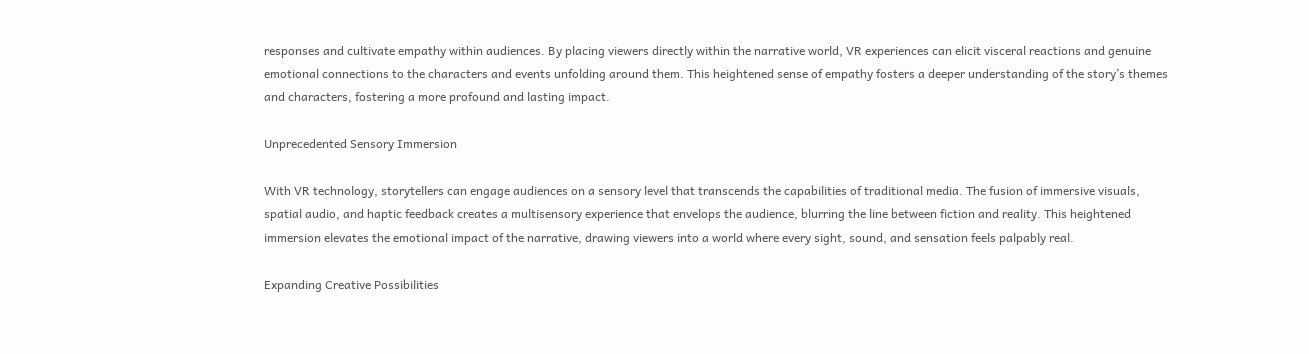responses and cultivate empathy within audiences. By placing viewers directly within the narrative world, VR experiences can elicit visceral reactions and genuine emotional connections to the characters and events unfolding around them. This heightened sense of empathy fosters a deeper understanding of the story’s themes and characters, fostering a more profound and lasting impact.

Unprecedented Sensory Immersion

With VR technology, storytellers can engage audiences on a sensory level that transcends the capabilities of traditional media. The fusion of immersive visuals, spatial audio, and haptic feedback creates a multisensory experience that envelops the audience, blurring the line between fiction and reality. This heightened immersion elevates the emotional impact of the narrative, drawing viewers into a world where every sight, sound, and sensation feels palpably real.

Expanding Creative Possibilities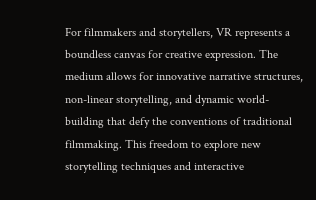For filmmakers and storytellers, VR represents a boundless canvas for creative expression. The medium allows for innovative narrative structures, non-linear storytelling, and dynamic world-building that defy the conventions of traditional filmmaking. This freedom to explore new storytelling techniques and interactive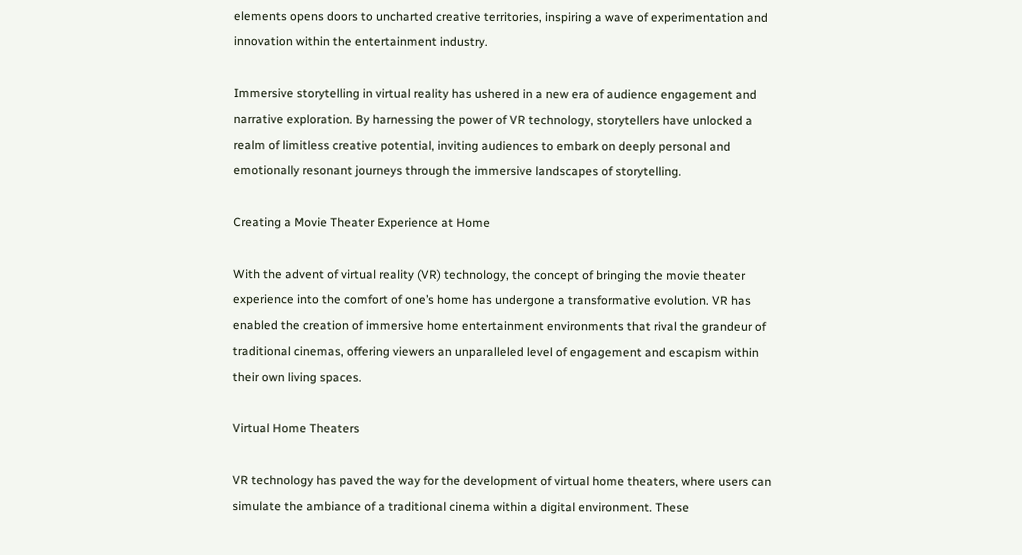elements opens doors to uncharted creative territories, inspiring a wave of experimentation and innovation within the entertainment industry.

Immersive storytelling in virtual reality has ushered in a new era of audience engagement and narrative exploration. By harnessing the power of VR technology, storytellers have unlocked a realm of limitless creative potential, inviting audiences to embark on deeply personal and emotionally resonant journeys through the immersive landscapes of storytelling.

Creating a Movie Theater Experience at Home

With the advent of virtual reality (VR) technology, the concept of bringing the movie theater experience into the comfort of one’s home has undergone a transformative evolution. VR has enabled the creation of immersive home entertainment environments that rival the grandeur of traditional cinemas, offering viewers an unparalleled level of engagement and escapism within their own living spaces.

Virtual Home Theaters

VR technology has paved the way for the development of virtual home theaters, where users can simulate the ambiance of a traditional cinema within a digital environment. These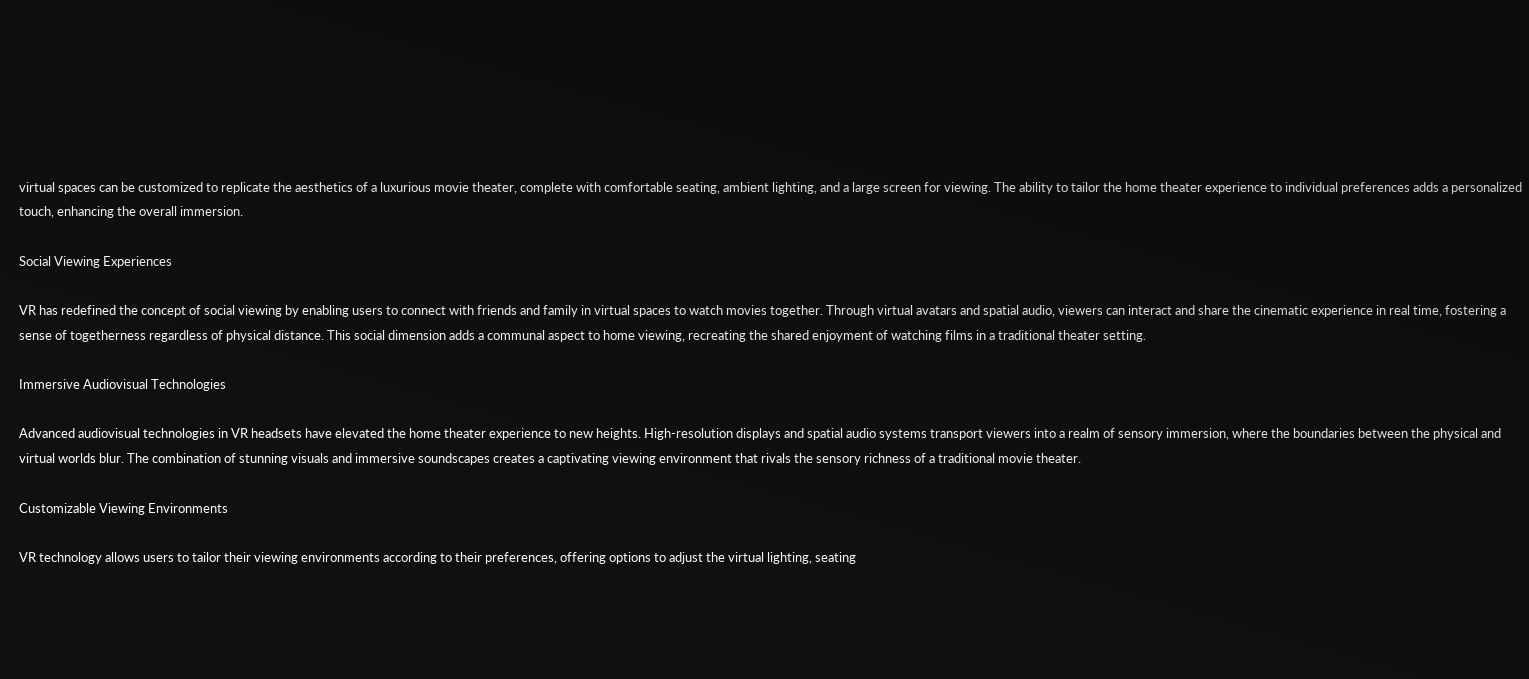virtual spaces can be customized to replicate the aesthetics of a luxurious movie theater, complete with comfortable seating, ambient lighting, and a large screen for viewing. The ability to tailor the home theater experience to individual preferences adds a personalized touch, enhancing the overall immersion.

Social Viewing Experiences

VR has redefined the concept of social viewing by enabling users to connect with friends and family in virtual spaces to watch movies together. Through virtual avatars and spatial audio, viewers can interact and share the cinematic experience in real time, fostering a sense of togetherness regardless of physical distance. This social dimension adds a communal aspect to home viewing, recreating the shared enjoyment of watching films in a traditional theater setting.

Immersive Audiovisual Technologies

Advanced audiovisual technologies in VR headsets have elevated the home theater experience to new heights. High-resolution displays and spatial audio systems transport viewers into a realm of sensory immersion, where the boundaries between the physical and virtual worlds blur. The combination of stunning visuals and immersive soundscapes creates a captivating viewing environment that rivals the sensory richness of a traditional movie theater.

Customizable Viewing Environments

VR technology allows users to tailor their viewing environments according to their preferences, offering options to adjust the virtual lighting, seating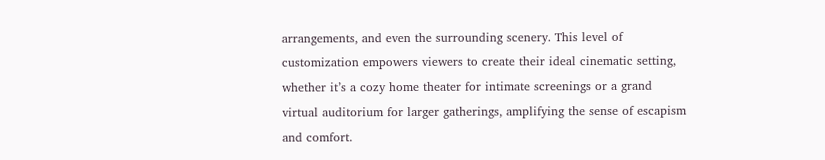arrangements, and even the surrounding scenery. This level of customization empowers viewers to create their ideal cinematic setting, whether it’s a cozy home theater for intimate screenings or a grand virtual auditorium for larger gatherings, amplifying the sense of escapism and comfort.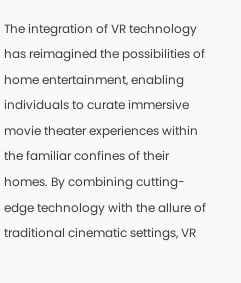The integration of VR technology has reimagined the possibilities of home entertainment, enabling individuals to curate immersive movie theater experiences within the familiar confines of their homes. By combining cutting-edge technology with the allure of traditional cinematic settings, VR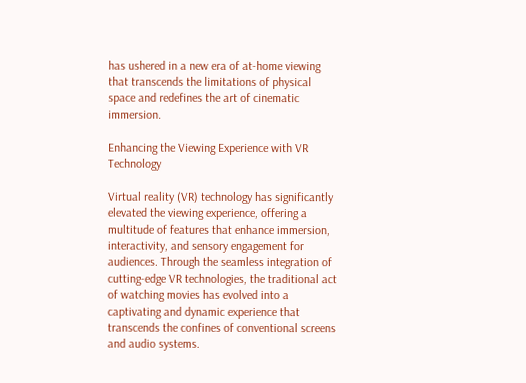has ushered in a new era of at-home viewing that transcends the limitations of physical space and redefines the art of cinematic immersion.

Enhancing the Viewing Experience with VR Technology

Virtual reality (VR) technology has significantly elevated the viewing experience, offering a multitude of features that enhance immersion, interactivity, and sensory engagement for audiences. Through the seamless integration of cutting-edge VR technologies, the traditional act of watching movies has evolved into a captivating and dynamic experience that transcends the confines of conventional screens and audio systems.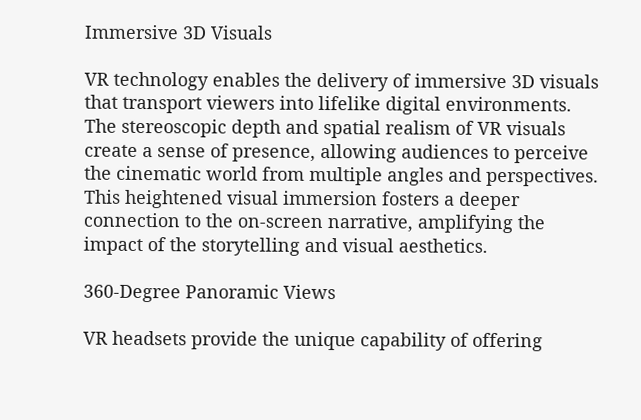Immersive 3D Visuals

VR technology enables the delivery of immersive 3D visuals that transport viewers into lifelike digital environments. The stereoscopic depth and spatial realism of VR visuals create a sense of presence, allowing audiences to perceive the cinematic world from multiple angles and perspectives. This heightened visual immersion fosters a deeper connection to the on-screen narrative, amplifying the impact of the storytelling and visual aesthetics.

360-Degree Panoramic Views

VR headsets provide the unique capability of offering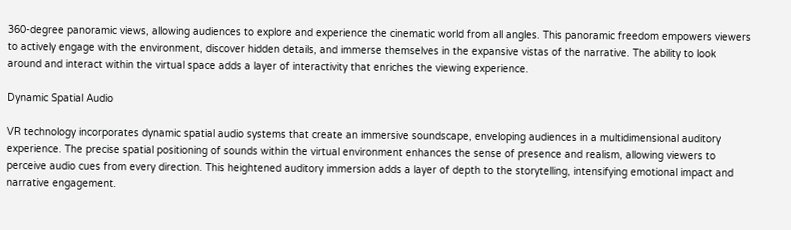360-degree panoramic views, allowing audiences to explore and experience the cinematic world from all angles. This panoramic freedom empowers viewers to actively engage with the environment, discover hidden details, and immerse themselves in the expansive vistas of the narrative. The ability to look around and interact within the virtual space adds a layer of interactivity that enriches the viewing experience.

Dynamic Spatial Audio

VR technology incorporates dynamic spatial audio systems that create an immersive soundscape, enveloping audiences in a multidimensional auditory experience. The precise spatial positioning of sounds within the virtual environment enhances the sense of presence and realism, allowing viewers to perceive audio cues from every direction. This heightened auditory immersion adds a layer of depth to the storytelling, intensifying emotional impact and narrative engagement.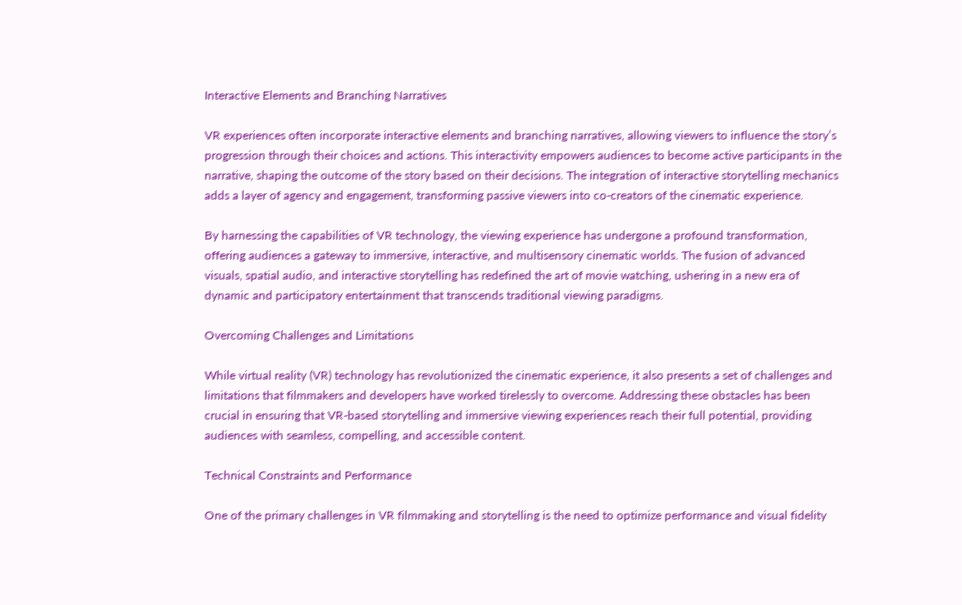Interactive Elements and Branching Narratives

VR experiences often incorporate interactive elements and branching narratives, allowing viewers to influence the story’s progression through their choices and actions. This interactivity empowers audiences to become active participants in the narrative, shaping the outcome of the story based on their decisions. The integration of interactive storytelling mechanics adds a layer of agency and engagement, transforming passive viewers into co-creators of the cinematic experience.

By harnessing the capabilities of VR technology, the viewing experience has undergone a profound transformation, offering audiences a gateway to immersive, interactive, and multisensory cinematic worlds. The fusion of advanced visuals, spatial audio, and interactive storytelling has redefined the art of movie watching, ushering in a new era of dynamic and participatory entertainment that transcends traditional viewing paradigms.

Overcoming Challenges and Limitations

While virtual reality (VR) technology has revolutionized the cinematic experience, it also presents a set of challenges and limitations that filmmakers and developers have worked tirelessly to overcome. Addressing these obstacles has been crucial in ensuring that VR-based storytelling and immersive viewing experiences reach their full potential, providing audiences with seamless, compelling, and accessible content.

Technical Constraints and Performance

One of the primary challenges in VR filmmaking and storytelling is the need to optimize performance and visual fidelity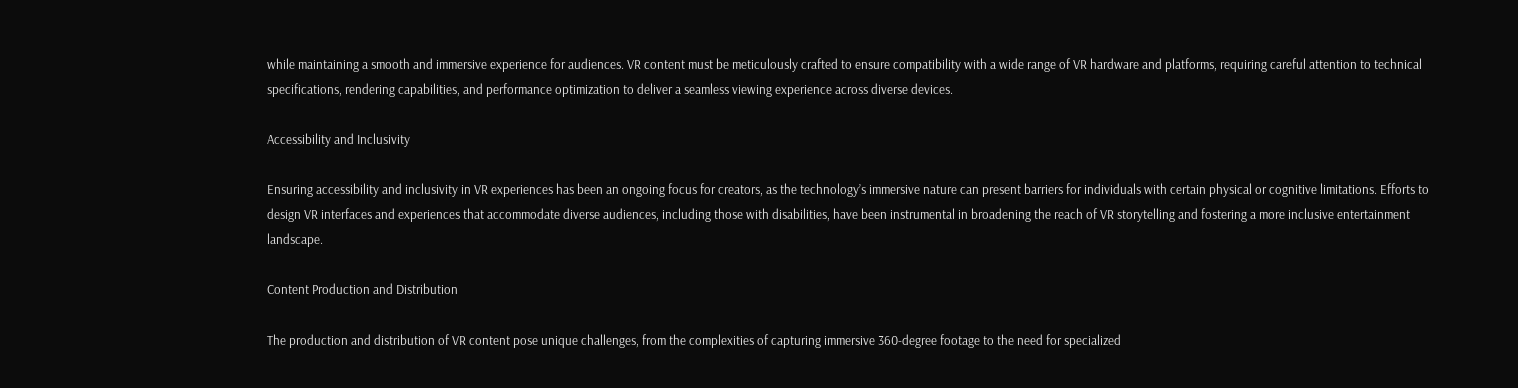while maintaining a smooth and immersive experience for audiences. VR content must be meticulously crafted to ensure compatibility with a wide range of VR hardware and platforms, requiring careful attention to technical specifications, rendering capabilities, and performance optimization to deliver a seamless viewing experience across diverse devices.

Accessibility and Inclusivity

Ensuring accessibility and inclusivity in VR experiences has been an ongoing focus for creators, as the technology’s immersive nature can present barriers for individuals with certain physical or cognitive limitations. Efforts to design VR interfaces and experiences that accommodate diverse audiences, including those with disabilities, have been instrumental in broadening the reach of VR storytelling and fostering a more inclusive entertainment landscape.

Content Production and Distribution

The production and distribution of VR content pose unique challenges, from the complexities of capturing immersive 360-degree footage to the need for specialized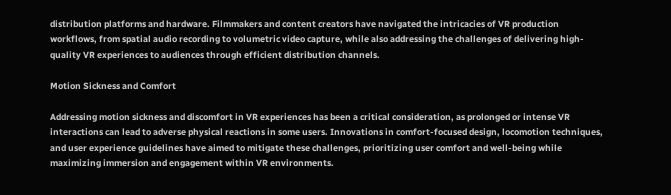distribution platforms and hardware. Filmmakers and content creators have navigated the intricacies of VR production workflows, from spatial audio recording to volumetric video capture, while also addressing the challenges of delivering high-quality VR experiences to audiences through efficient distribution channels.

Motion Sickness and Comfort

Addressing motion sickness and discomfort in VR experiences has been a critical consideration, as prolonged or intense VR interactions can lead to adverse physical reactions in some users. Innovations in comfort-focused design, locomotion techniques, and user experience guidelines have aimed to mitigate these challenges, prioritizing user comfort and well-being while maximizing immersion and engagement within VR environments.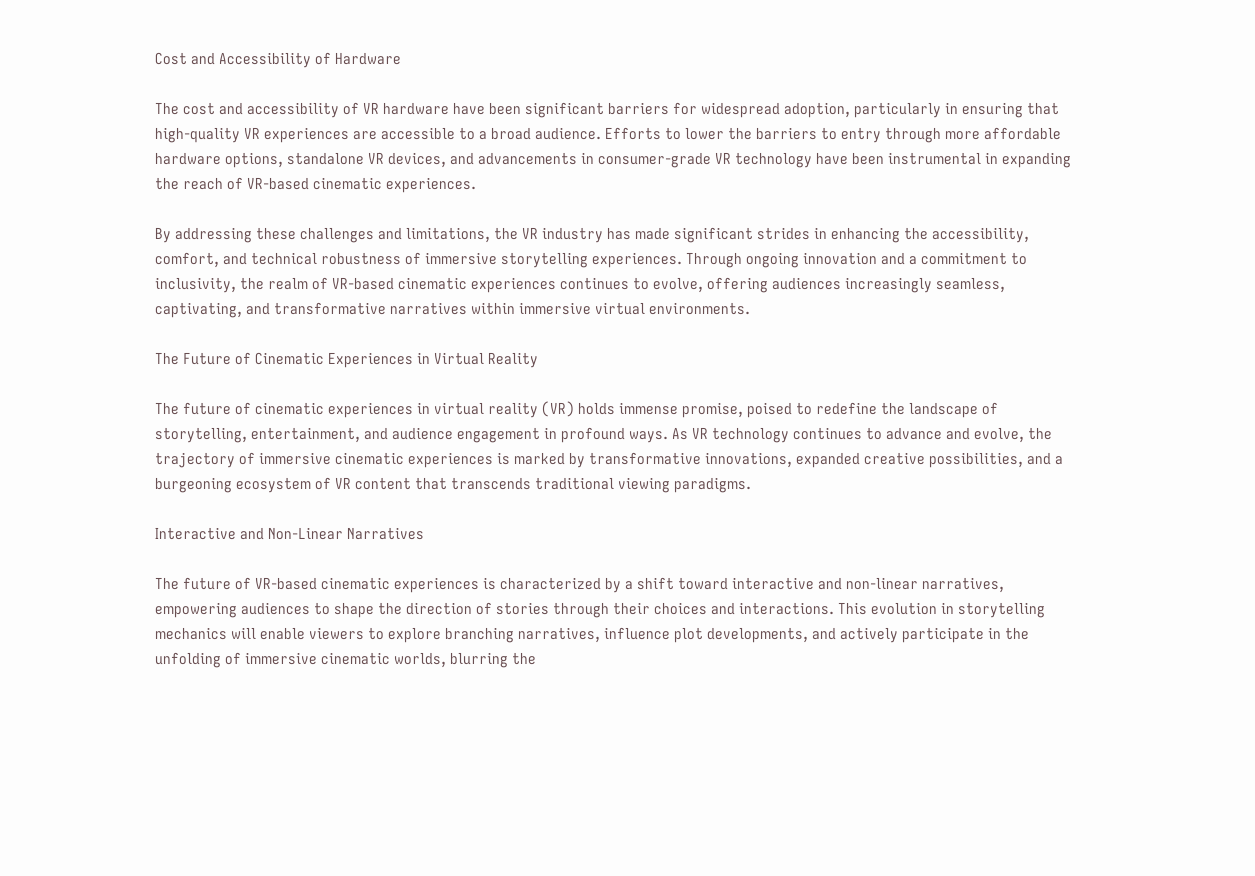Cost and Accessibility of Hardware

The cost and accessibility of VR hardware have been significant barriers for widespread adoption, particularly in ensuring that high-quality VR experiences are accessible to a broad audience. Efforts to lower the barriers to entry through more affordable hardware options, standalone VR devices, and advancements in consumer-grade VR technology have been instrumental in expanding the reach of VR-based cinematic experiences.

By addressing these challenges and limitations, the VR industry has made significant strides in enhancing the accessibility, comfort, and technical robustness of immersive storytelling experiences. Through ongoing innovation and a commitment to inclusivity, the realm of VR-based cinematic experiences continues to evolve, offering audiences increasingly seamless, captivating, and transformative narratives within immersive virtual environments.

The Future of Cinematic Experiences in Virtual Reality

The future of cinematic experiences in virtual reality (VR) holds immense promise, poised to redefine the landscape of storytelling, entertainment, and audience engagement in profound ways. As VR technology continues to advance and evolve, the trajectory of immersive cinematic experiences is marked by transformative innovations, expanded creative possibilities, and a burgeoning ecosystem of VR content that transcends traditional viewing paradigms.

Interactive and Non-Linear Narratives

The future of VR-based cinematic experiences is characterized by a shift toward interactive and non-linear narratives, empowering audiences to shape the direction of stories through their choices and interactions. This evolution in storytelling mechanics will enable viewers to explore branching narratives, influence plot developments, and actively participate in the unfolding of immersive cinematic worlds, blurring the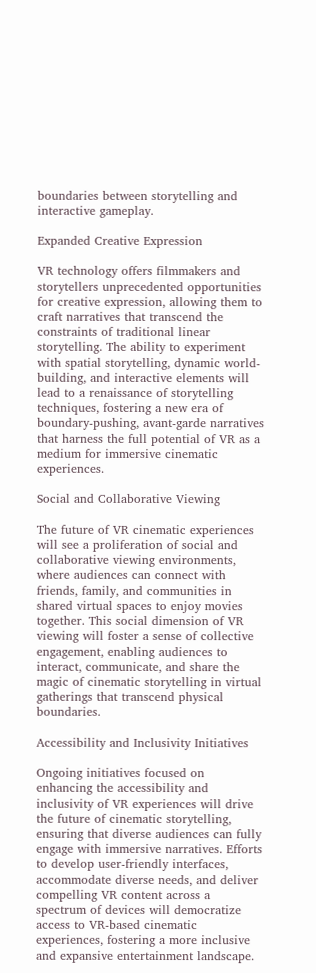boundaries between storytelling and interactive gameplay.

Expanded Creative Expression

VR technology offers filmmakers and storytellers unprecedented opportunities for creative expression, allowing them to craft narratives that transcend the constraints of traditional linear storytelling. The ability to experiment with spatial storytelling, dynamic world-building, and interactive elements will lead to a renaissance of storytelling techniques, fostering a new era of boundary-pushing, avant-garde narratives that harness the full potential of VR as a medium for immersive cinematic experiences.

Social and Collaborative Viewing

The future of VR cinematic experiences will see a proliferation of social and collaborative viewing environments, where audiences can connect with friends, family, and communities in shared virtual spaces to enjoy movies together. This social dimension of VR viewing will foster a sense of collective engagement, enabling audiences to interact, communicate, and share the magic of cinematic storytelling in virtual gatherings that transcend physical boundaries.

Accessibility and Inclusivity Initiatives

Ongoing initiatives focused on enhancing the accessibility and inclusivity of VR experiences will drive the future of cinematic storytelling, ensuring that diverse audiences can fully engage with immersive narratives. Efforts to develop user-friendly interfaces, accommodate diverse needs, and deliver compelling VR content across a spectrum of devices will democratize access to VR-based cinematic experiences, fostering a more inclusive and expansive entertainment landscape.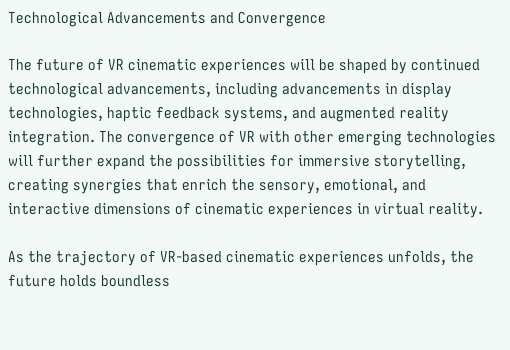Technological Advancements and Convergence

The future of VR cinematic experiences will be shaped by continued technological advancements, including advancements in display technologies, haptic feedback systems, and augmented reality integration. The convergence of VR with other emerging technologies will further expand the possibilities for immersive storytelling, creating synergies that enrich the sensory, emotional, and interactive dimensions of cinematic experiences in virtual reality.

As the trajectory of VR-based cinematic experiences unfolds, the future holds boundless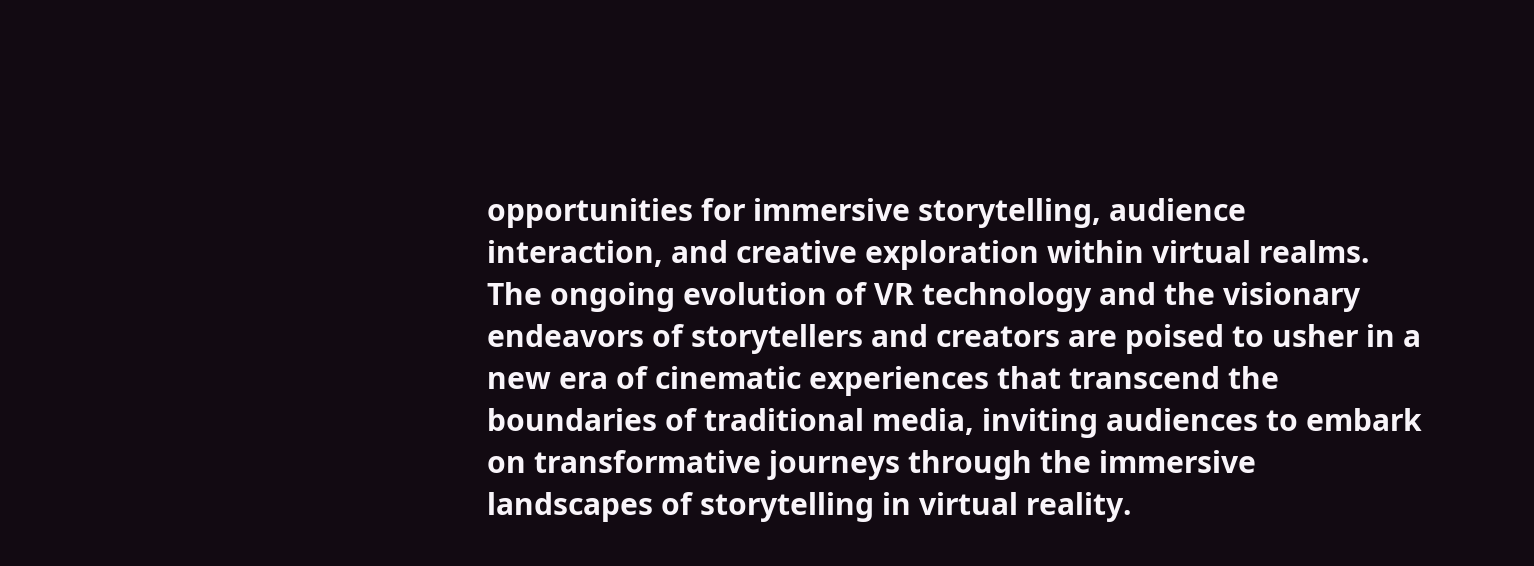opportunities for immersive storytelling, audience interaction, and creative exploration within virtual realms. The ongoing evolution of VR technology and the visionary endeavors of storytellers and creators are poised to usher in a new era of cinematic experiences that transcend the boundaries of traditional media, inviting audiences to embark on transformative journeys through the immersive landscapes of storytelling in virtual reality.